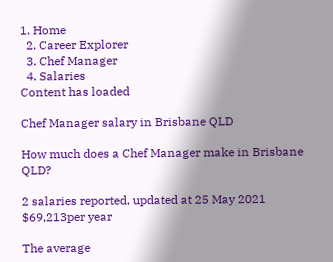1. Home
  2. Career Explorer
  3. Chef Manager
  4. Salaries
Content has loaded

Chef Manager salary in Brisbane QLD

How much does a Chef Manager make in Brisbane QLD?

2 salaries reported, updated at 25 May 2021
$69,213per year

The average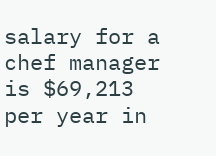salary for a chef manager is $69,213 per year in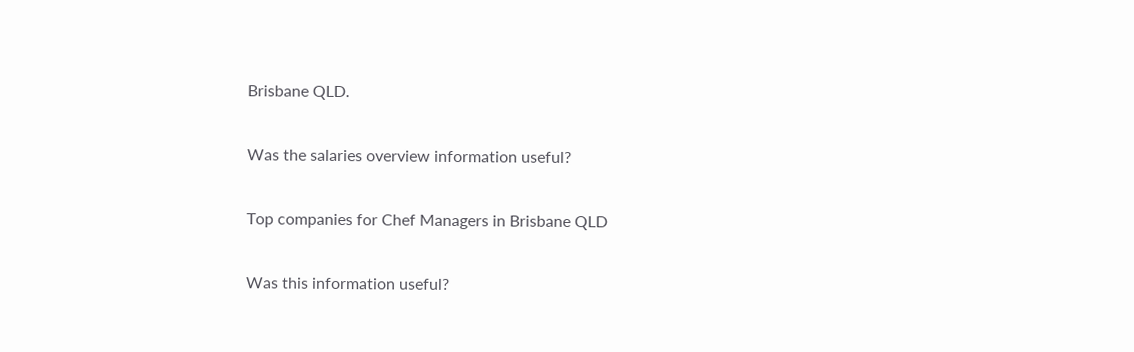Brisbane QLD.

Was the salaries overview information useful?

Top companies for Chef Managers in Brisbane QLD

Was this information useful?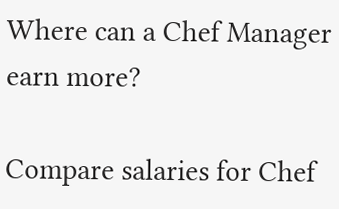Where can a Chef Manager earn more?

Compare salaries for Chef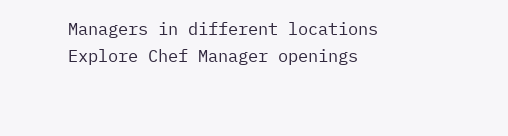Managers in different locations
Explore Chef Manager openings